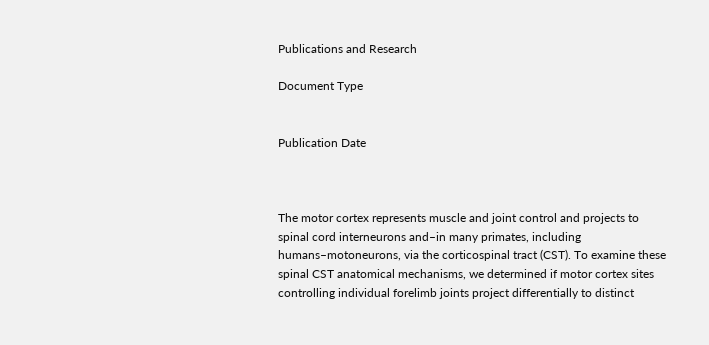Publications and Research

Document Type


Publication Date



The motor cortex represents muscle and joint control and projects to spinal cord interneurons and–in many primates, including humans–motoneurons, via the corticospinal tract (CST). To examine these spinal CST anatomical mechanisms, we determined if motor cortex sites controlling individual forelimb joints project differentially to distinct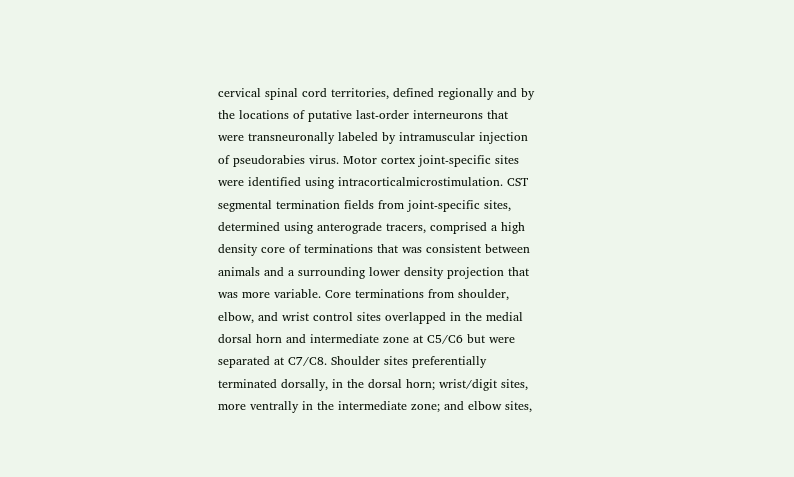cervical spinal cord territories, defined regionally and by the locations of putative last-order interneurons that were transneuronally labeled by intramuscular injection of pseudorabies virus. Motor cortex joint-specific sites were identified using intracorticalmicrostimulation. CST segmental termination fields from joint-specific sites, determined using anterograde tracers, comprised a high density core of terminations that was consistent between animals and a surrounding lower density projection that was more variable. Core terminations from shoulder, elbow, and wrist control sites overlapped in the medial dorsal horn and intermediate zone at C5/C6 but were separated at C7/C8. Shoulder sites preferentially terminated dorsally, in the dorsal horn; wrist/digit sites, more ventrally in the intermediate zone; and elbow sites,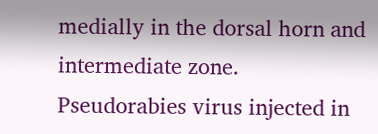medially in the dorsal horn and intermediate zone. Pseudorabies virus injected in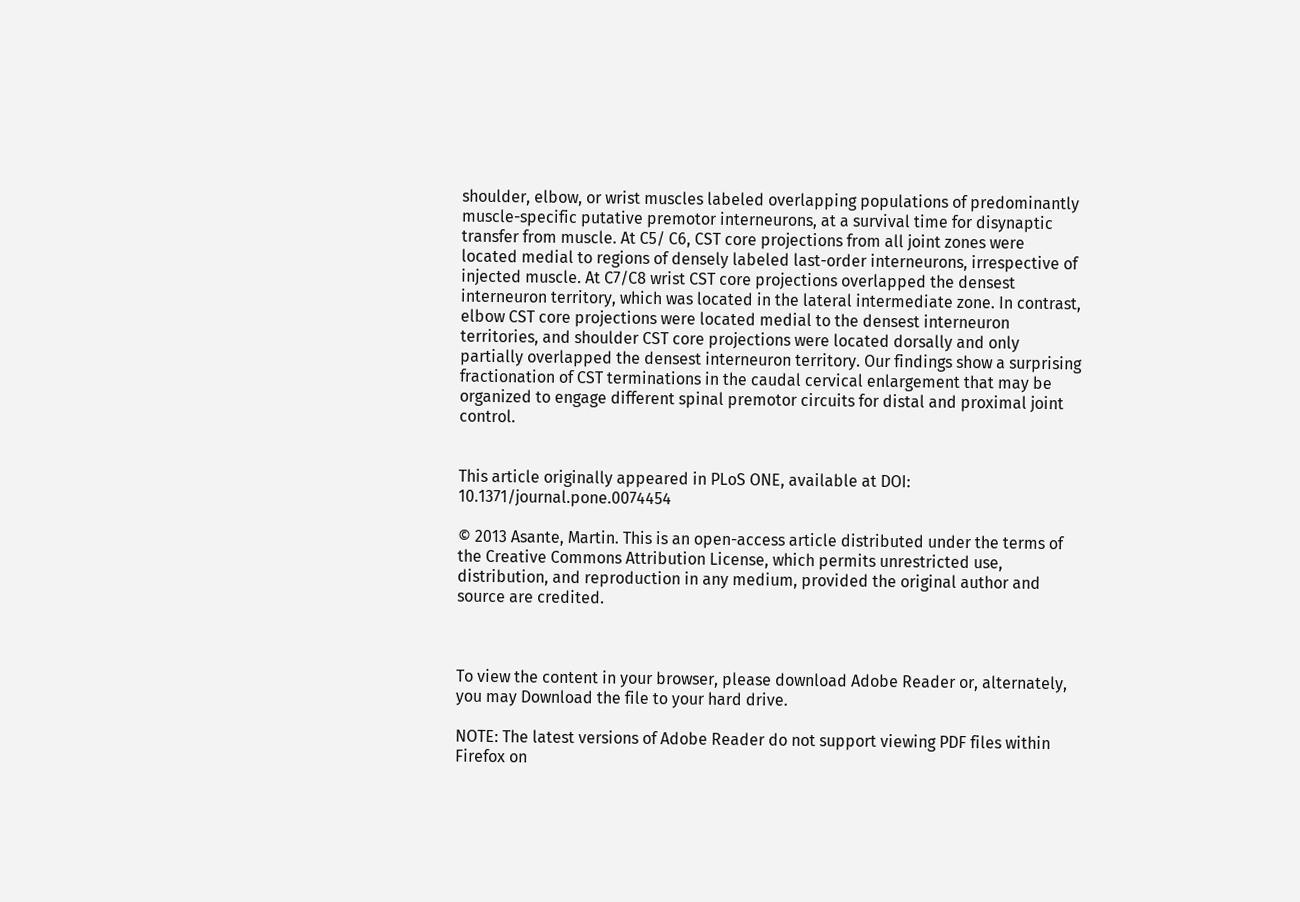shoulder, elbow, or wrist muscles labeled overlapping populations of predominantly muscle-specific putative premotor interneurons, at a survival time for disynaptic transfer from muscle. At C5/ C6, CST core projections from all joint zones were located medial to regions of densely labeled last-order interneurons, irrespective of injected muscle. At C7/C8 wrist CST core projections overlapped the densest interneuron territory, which was located in the lateral intermediate zone. In contrast, elbow CST core projections were located medial to the densest interneuron territories, and shoulder CST core projections were located dorsally and only partially overlapped the densest interneuron territory. Our findings show a surprising fractionation of CST terminations in the caudal cervical enlargement that may be organized to engage different spinal premotor circuits for distal and proximal joint control.


This article originally appeared in PLoS ONE, available at DOI: 10.1371/journal.pone.0074454

© 2013 Asante, Martin. This is an open-access article distributed under the terms of the Creative Commons Attribution License, which permits unrestricted use, distribution, and reproduction in any medium, provided the original author and source are credited.



To view the content in your browser, please download Adobe Reader or, alternately,
you may Download the file to your hard drive.

NOTE: The latest versions of Adobe Reader do not support viewing PDF files within Firefox on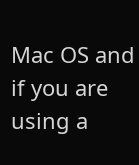Mac OS and if you are using a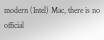modern (Intel) Mac, there is no official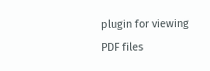plugin for viewing PDF files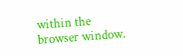within the browser window.